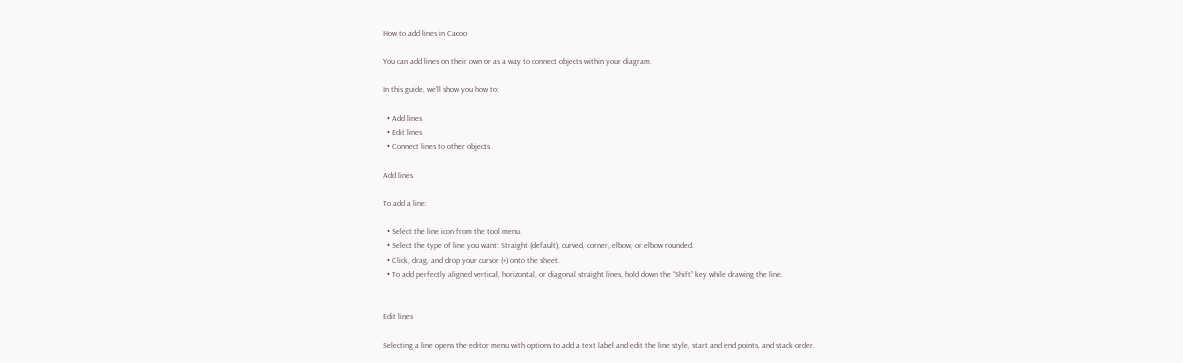How to add lines in Cacoo

You can add lines on their own or as a way to connect objects within your diagram.

In this guide, we’ll show you how to:

  • Add lines
  • Edit lines
  • Connect lines to other objects

Add lines

To add a line:

  • Select the line icon from the tool menu.
  • Select the type of line you want: Straight (default), curved, corner, elbow, or elbow rounded.
  • Click, drag, and drop your cursor (+) onto the sheet.
  • To add perfectly aligned vertical, horizontal, or diagonal straight lines, hold down the “Shift” key while drawing the line.


Edit lines

Selecting a line opens the editor menu with options to add a text label and edit the line style, start and end points, and stack order.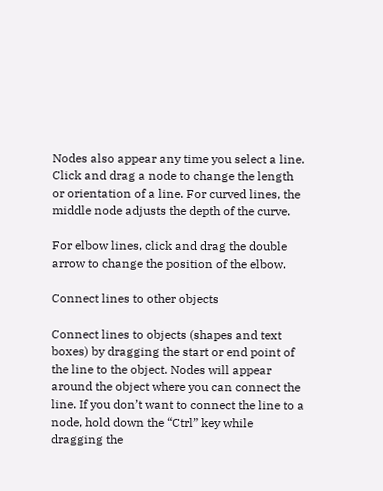Nodes also appear any time you select a line. Click and drag a node to change the length or orientation of a line. For curved lines, the middle node adjusts the depth of the curve.

For elbow lines, click and drag the double arrow to change the position of the elbow.

Connect lines to other objects

Connect lines to objects (shapes and text boxes) by dragging the start or end point of the line to the object. Nodes will appear around the object where you can connect the line. If you don’t want to connect the line to a node, hold down the “Ctrl” key while dragging the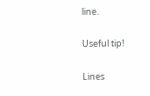line.

Useful tip!

Lines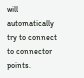will automatically try to connect to connector points.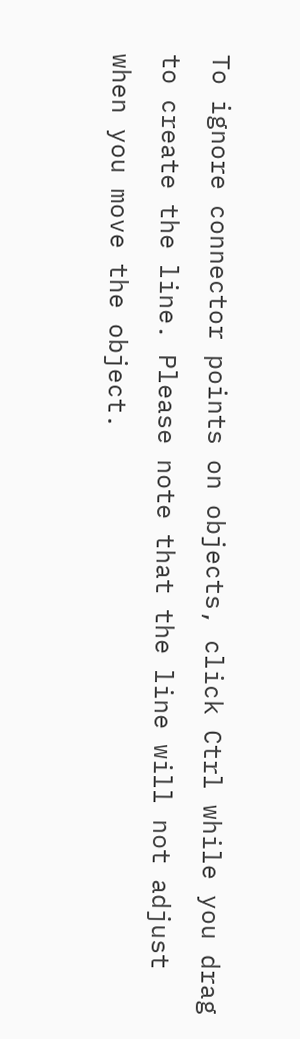To ignore connector points on objects, click Ctrl while you drag to create the line. Please note that the line will not adjust when you move the object.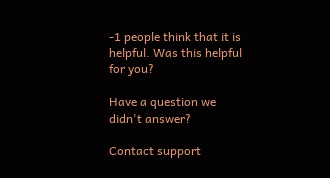-1 people think that it is helpful. Was this helpful for you?

Have a question we didn't answer?

Contact support